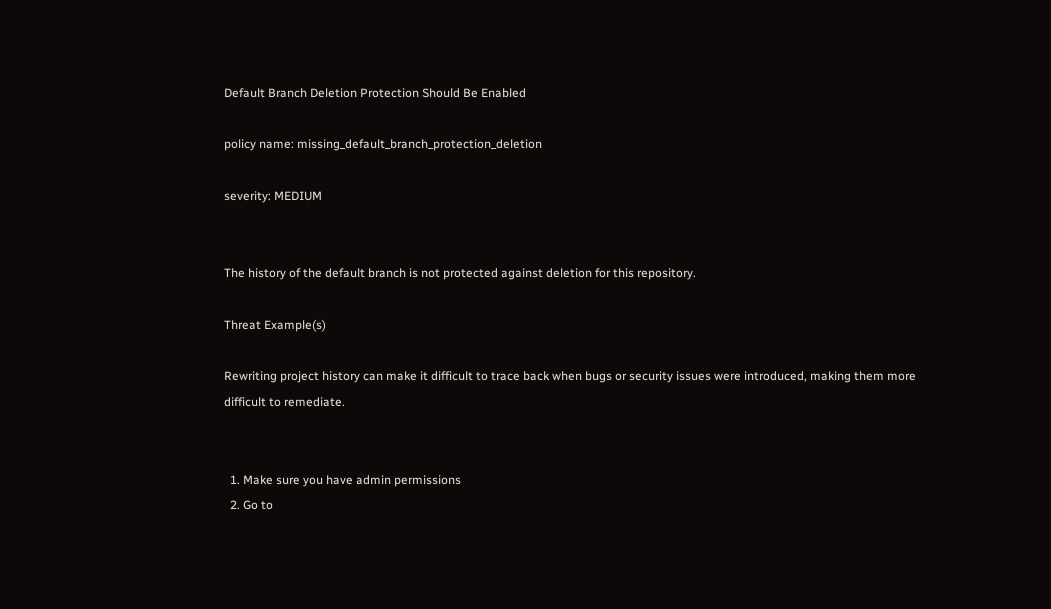Default Branch Deletion Protection Should Be Enabled

policy name: missing_default_branch_protection_deletion

severity: MEDIUM


The history of the default branch is not protected against deletion for this repository.

Threat Example(s)

Rewriting project history can make it difficult to trace back when bugs or security issues were introduced, making them more difficult to remediate.


  1. Make sure you have admin permissions
  2. Go to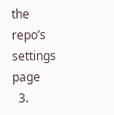the repo’s settings page
  3.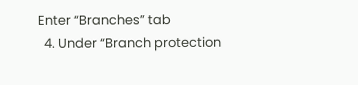Enter “Branches” tab
  4. Under “Branch protection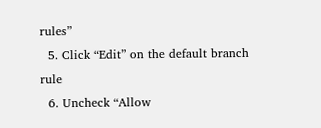rules”
  5. Click “Edit” on the default branch rule
  6. Uncheck “Allow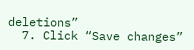deletions”
  7. Click “Save changes”